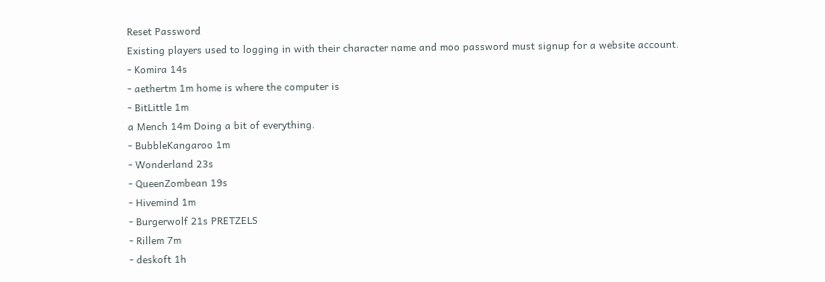Reset Password
Existing players used to logging in with their character name and moo password must signup for a website account.
- Komira 14s
- aethertm 1m home is where the computer is
- BitLittle 1m
a Mench 14m Doing a bit of everything.
- BubbleKangaroo 1m
- Wonderland 23s
- QueenZombean 19s
- Hivemind 1m
- Burgerwolf 21s PRETZELS
- Rillem 7m
- deskoft 1h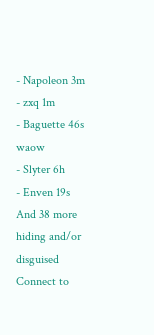- Napoleon 3m
- zxq 1m
- Baguette 46s waow
- Slyter 6h
- Enven 19s
And 38 more hiding and/or disguised
Connect to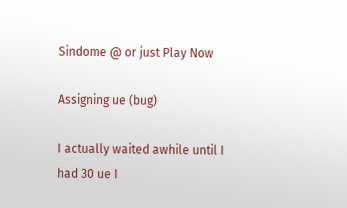Sindome @ or just Play Now

Assigning ue (bug)

I actually waited awhile until I had 30 ue I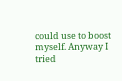could use to boost myself. Anyway I tried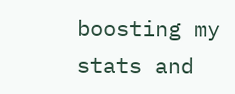boosting my stats and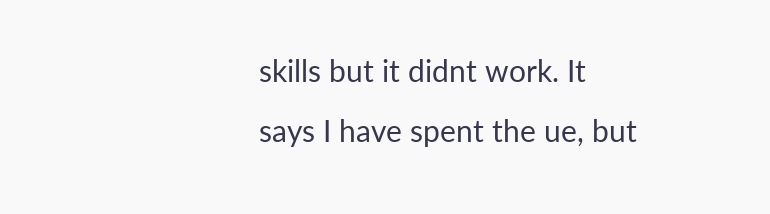skills but it didnt work. It says I have spent the ue, but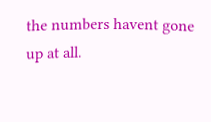the numbers havent gone up at all.